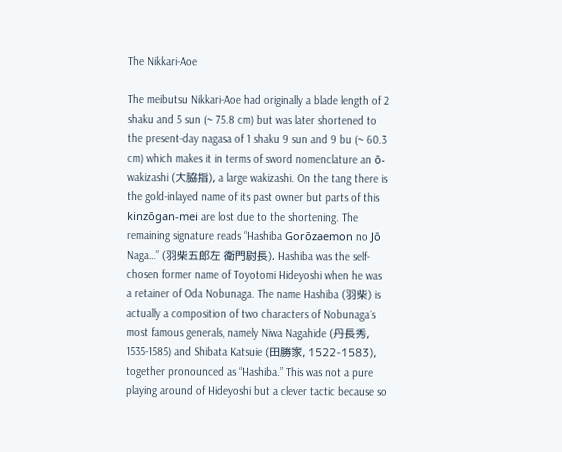The Nikkari-Aoe

The meibutsu Nikkari-Aoe had originally a blade length of 2 shaku and 5 sun (~ 75.8 cm) but was later shortened to the present-day nagasa of 1 shaku 9 sun and 9 bu (~ 60.3 cm) which makes it in terms of sword nomenclature an ō-wakizashi (大脇指), a large wakizashi. On the tang there is the gold-inlayed name of its past owner but parts of this kinzōgan-mei are lost due to the shortening. The remaining signature reads “Hashiba Gorōzaemon no Jō Naga…” (羽柴五郎左 衛門尉長). Hashiba was the self-chosen former name of Toyotomi Hideyoshi when he was a retainer of Oda Nobunaga. The name Hashiba (羽柴) is actually a composition of two characters of Nobunaga´s most famous generals, namely Niwa Nagahide (丹長秀, 1535-1585) and Shibata Katsuie (田勝家, 1522-1583), together pronounced as “Hashiba.” This was not a pure playing around of Hideyoshi but a clever tactic because so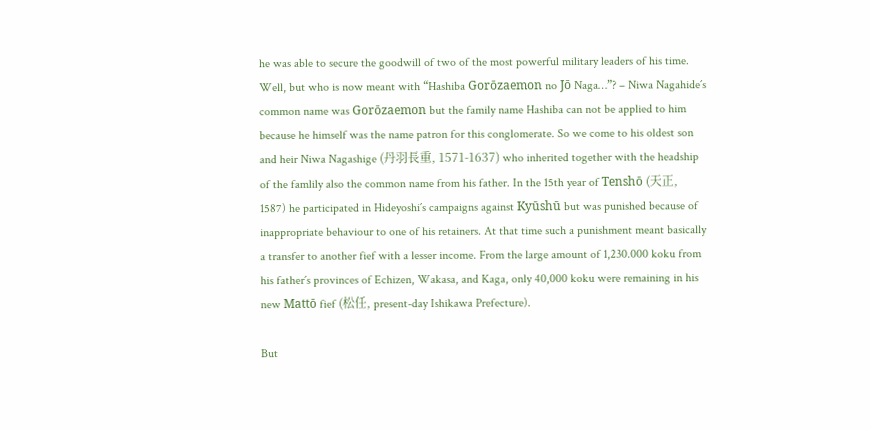he was able to secure the goodwill of two of the most powerful military leaders of his time. Well, but who is now meant with “Hashiba Gorōzaemon no Jō Naga…”? – Niwa Nagahide´s common name was Gorōzaemon but the family name Hashiba can not be applied to him because he himself was the name patron for this conglomerate. So we come to his oldest son and heir Niwa Nagashige (丹羽長重, 1571-1637) who inherited together with the headship of the famlily also the common name from his father. In the 15th year of Tenshō (天正, 1587) he participated in Hideyoshi´s campaigns against Kyūshū but was punished because of inappropriate behaviour to one of his retainers. At that time such a punishment meant basically a transfer to another fief with a lesser income. From the large amount of 1,230.000 koku from his father´s provinces of Echizen, Wakasa, and Kaga, only 40,000 koku were remaining in his new Mattō fief (松任, present-day Ishikawa Prefecture).

But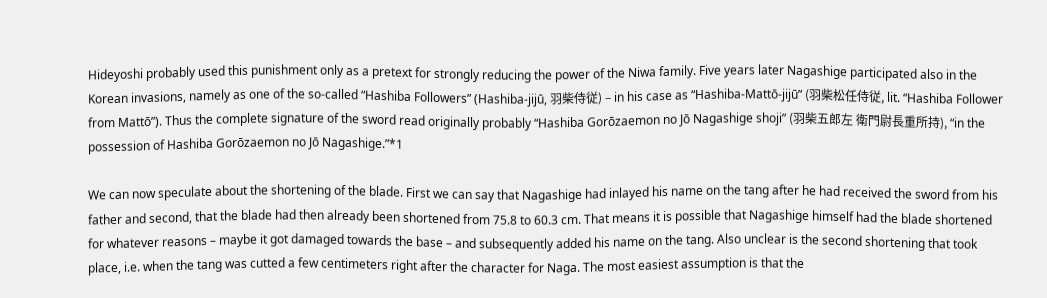Hideyoshi probably used this punishment only as a pretext for strongly reducing the power of the Niwa family. Five years later Nagashige participated also in the Korean invasions, namely as one of the so-called “Hashiba Followers” (Hashiba-jijū, 羽柴侍従) – in his case as “Hashiba-Mattō-jijū” (羽柴松任侍従, lit. “Hashiba Follower from Mattō”). Thus the complete signature of the sword read originally probably “Hashiba Gorōzaemon no Jō Nagashige shoji” (羽柴五郎左 衛門尉長重所持), “in the possession of Hashiba Gorōzaemon no Jō Nagashige.”*1

We can now speculate about the shortening of the blade. First we can say that Nagashige had inlayed his name on the tang after he had received the sword from his father and second, that the blade had then already been shortened from 75.8 to 60.3 cm. That means it is possible that Nagashige himself had the blade shortened for whatever reasons – maybe it got damaged towards the base – and subsequently added his name on the tang. Also unclear is the second shortening that took place, i.e. when the tang was cutted a few centimeters right after the character for Naga. The most easiest assumption is that the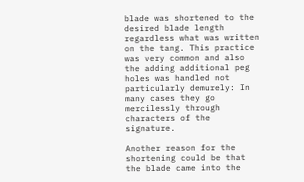blade was shortened to the desired blade length regardless what was written on the tang. This practice was very common and also the adding additional peg holes was handled not particularly demurely: In many cases they go mercilessly through characters of the signature.

Another reason for the shortening could be that the blade came into the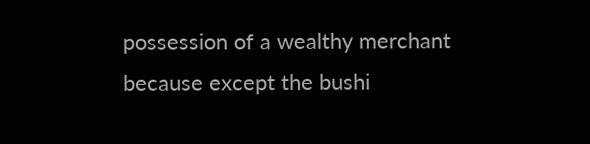possession of a wealthy merchant because except the bushi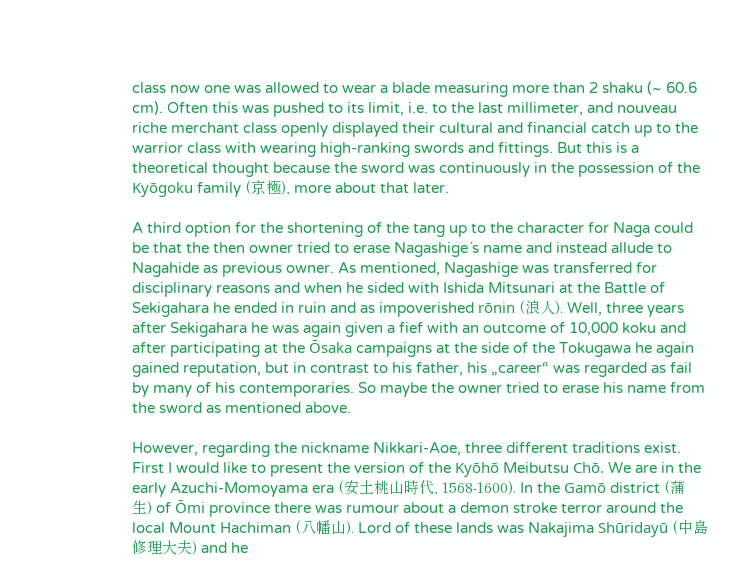class now one was allowed to wear a blade measuring more than 2 shaku (~ 60.6 cm). Often this was pushed to its limit, i.e. to the last millimeter, and nouveau riche merchant class openly displayed their cultural and financial catch up to the warrior class with wearing high-ranking swords and fittings. But this is a theoretical thought because the sword was continuously in the possession of the Kyōgoku family (京極), more about that later.

A third option for the shortening of the tang up to the character for Naga could be that the then owner tried to erase Nagashige´s name and instead allude to Nagahide as previous owner. As mentioned, Nagashige was transferred for disciplinary reasons and when he sided with Ishida Mitsunari at the Battle of Sekigahara he ended in ruin and as impoverished rōnin (浪人). Well, three years after Sekigahara he was again given a fief with an outcome of 10,000 koku and after participating at the Ōsaka campaigns at the side of the Tokugawa he again gained reputation, but in contrast to his father, his „career“ was regarded as fail by many of his contemporaries. So maybe the owner tried to erase his name from the sword as mentioned above.

However, regarding the nickname Nikkari-Aoe, three different traditions exist. First I would like to present the version of the Kyōhō Meibutsu Chō. We are in the early Azuchi-Momoyama era (安土桃山時代, 1568-1600). In the Gamō district (蒲生) of Ōmi province there was rumour about a demon stroke terror around the local Mount Hachiman (八幡山). Lord of these lands was Nakajima Shūridayū (中島修理大夫) and he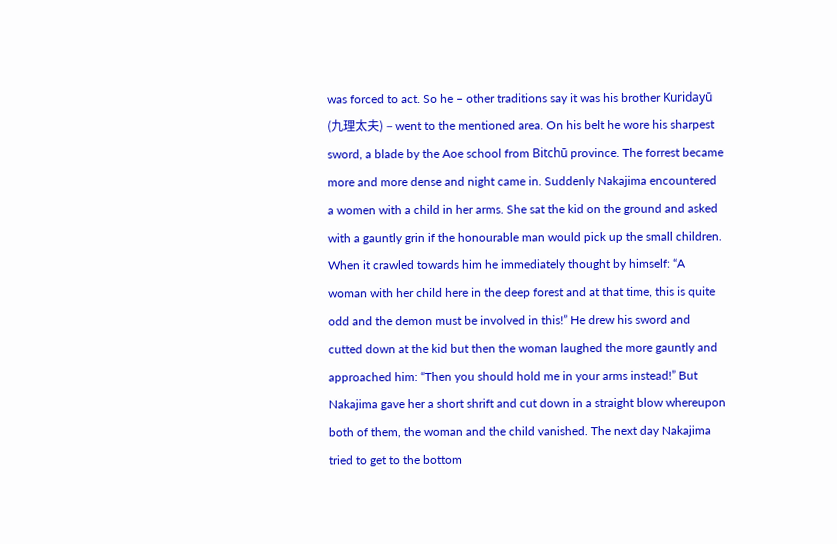was forced to act. So he – other traditions say it was his brother Kuridayū (九理太夫) – went to the mentioned area. On his belt he wore his sharpest sword, a blade by the Aoe school from Bitchū province. The forrest became more and more dense and night came in. Suddenly Nakajima encountered a women with a child in her arms. She sat the kid on the ground and asked with a gauntly grin if the honourable man would pick up the small children. When it crawled towards him he immediately thought by himself: “A woman with her child here in the deep forest and at that time, this is quite odd and the demon must be involved in this!” He drew his sword and cutted down at the kid but then the woman laughed the more gauntly and approached him: “Then you should hold me in your arms instead!” But Nakajima gave her a short shrift and cut down in a straight blow whereupon both of them, the woman and the child vanished. The next day Nakajima tried to get to the bottom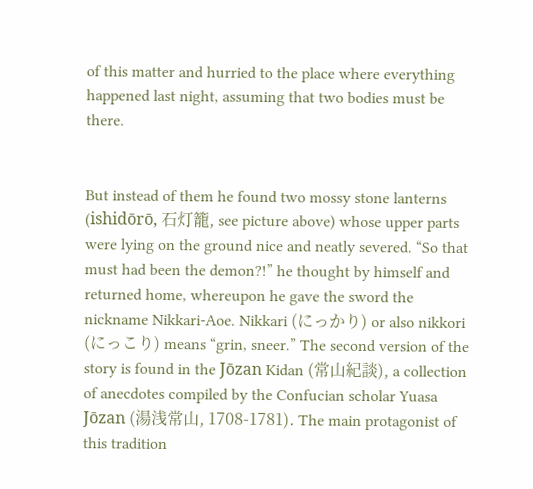of this matter and hurried to the place where everything happened last night, assuming that two bodies must be there.


But instead of them he found two mossy stone lanterns (ishidōrō, 石灯籠, see picture above) whose upper parts were lying on the ground nice and neatly severed. “So that must had been the demon?!” he thought by himself and returned home, whereupon he gave the sword the nickname Nikkari-Aoe. Nikkari (にっかり) or also nikkori (にっこり) means “grin, sneer.” The second version of the story is found in the Jōzan Kidan (常山紀談), a collection of anecdotes compiled by the Confucian scholar Yuasa Jōzan (湯浅常山, 1708-1781). The main protagonist of this tradition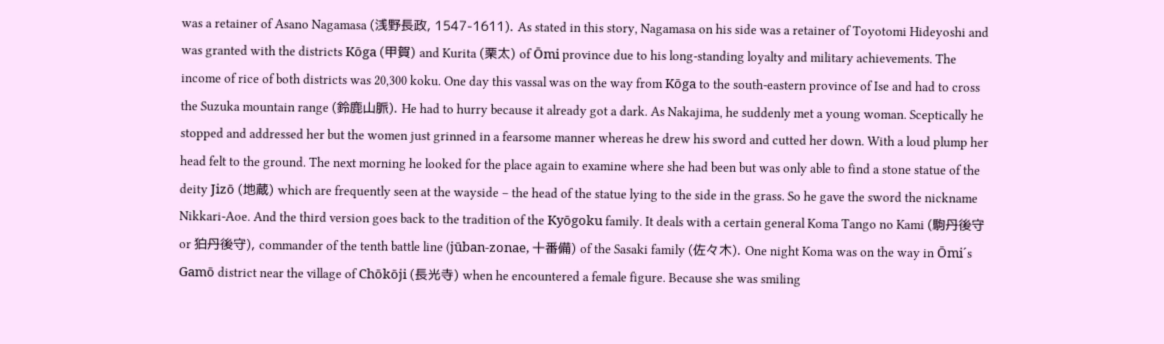was a retainer of Asano Nagamasa (浅野長政, 1547-1611). As stated in this story, Nagamasa on his side was a retainer of Toyotomi Hideyoshi and was granted with the districts Kōga (甲賀) and Kurita (栗太) of Ōmi province due to his long-standing loyalty and military achievements. The income of rice of both districts was 20,300 koku. One day this vassal was on the way from Kōga to the south-eastern province of Ise and had to cross the Suzuka mountain range (鈴鹿山脈). He had to hurry because it already got a dark. As Nakajima, he suddenly met a young woman. Sceptically he stopped and addressed her but the women just grinned in a fearsome manner whereas he drew his sword and cutted her down. With a loud plump her head felt to the ground. The next morning he looked for the place again to examine where she had been but was only able to find a stone statue of the deity Jizō (地蔵) which are frequently seen at the wayside – the head of the statue lying to the side in the grass. So he gave the sword the nickname Nikkari-Aoe. And the third version goes back to the tradition of the Kyōgoku family. It deals with a certain general Koma Tango no Kami (駒丹後守 or 狛丹後守), commander of the tenth battle line (jūban-zonae, 十番備) of the Sasaki family (佐々木). One night Koma was on the way in Ōmi´s Gamō district near the village of Chōkōji (長光寺) when he encountered a female figure. Because she was smiling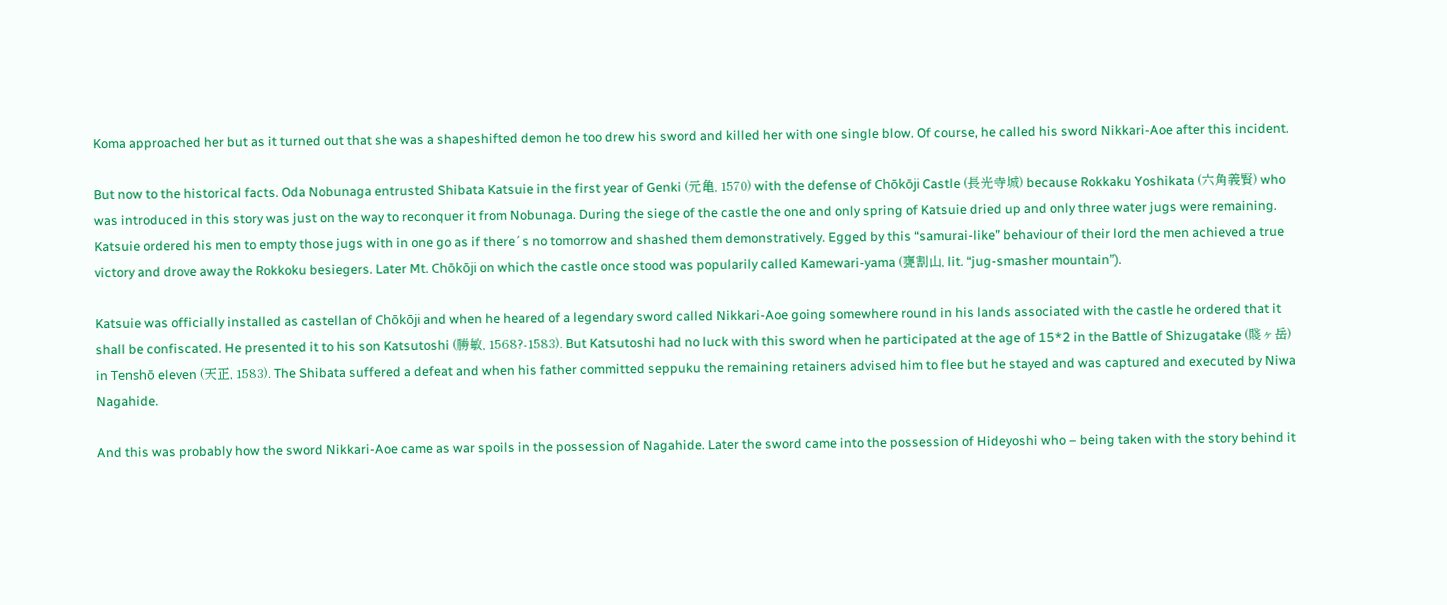Koma approached her but as it turned out that she was a shapeshifted demon he too drew his sword and killed her with one single blow. Of course, he called his sword Nikkari-Aoe after this incident.

But now to the historical facts. Oda Nobunaga entrusted Shibata Katsuie in the first year of Genki (元亀, 1570) with the defense of Chōkōji Castle (長光寺城) because Rokkaku Yoshikata (六角義賢) who was introduced in this story was just on the way to reconquer it from Nobunaga. During the siege of the castle the one and only spring of Katsuie dried up and only three water jugs were remaining. Katsuie ordered his men to empty those jugs with in one go as if there´s no tomorrow and shashed them demonstratively. Egged by this “samurai-like” behaviour of their lord the men achieved a true victory and drove away the Rokkoku besiegers. Later Mt. Chōkōji on which the castle once stood was popularily called Kamewari-yama (甕割山, lit. “jug-smasher mountain”).

Katsuie was officially installed as castellan of Chōkōji and when he heared of a legendary sword called Nikkari-Aoe going somewhere round in his lands associated with the castle he ordered that it shall be confiscated. He presented it to his son Katsutoshi (勝敏, 1568?-1583). But Katsutoshi had no luck with this sword when he participated at the age of 15*2 in the Battle of Shizugatake (賤ヶ岳) in Tenshō eleven (天正, 1583). The Shibata suffered a defeat and when his father committed seppuku the remaining retainers advised him to flee but he stayed and was captured and executed by Niwa Nagahide.

And this was probably how the sword Nikkari-Aoe came as war spoils in the possession of Nagahide. Later the sword came into the possession of Hideyoshi who – being taken with the story behind it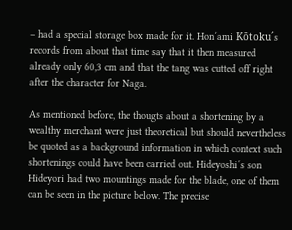– had a special storage box made for it. Hon´ami Kōtoku´s records from about that time say that it then measured already only 60,3 cm and that the tang was cutted off right after the character for Naga.

As mentioned before, the thougts about a shortening by a wealthy merchant were just theoretical but should nevertheless be quoted as a background information in which context such shortenings could have been carried out. Hideyoshi´s son Hideyori had two mountings made for the blade, one of them can be seen in the picture below. The precise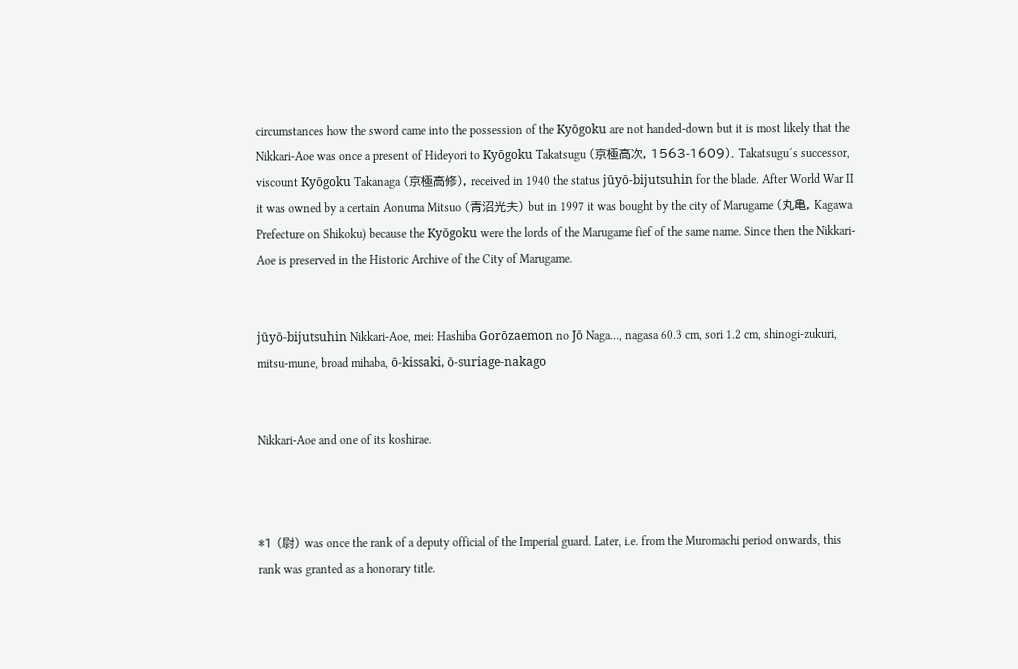circumstances how the sword came into the possession of the Kyōgoku are not handed-down but it is most likely that the Nikkari-Aoe was once a present of Hideyori to Kyōgoku Takatsugu (京極高次, 1563-1609). Takatsugu´s successor, viscount Kyōgoku Takanaga (京極高修), received in 1940 the status jūyō-bijutsuhin for the blade. After World War II it was owned by a certain Aonuma Mitsuo (青沼光夫) but in 1997 it was bought by the city of Marugame (丸亀, Kagawa Prefecture on Shikoku) because the Kyōgoku were the lords of the Marugame fief of the same name. Since then the Nikkari-Aoe is preserved in the Historic Archive of the City of Marugame.


jūyō-bijutsuhin Nikkari-Aoe, mei: Hashiba Gorōzaemon no Jō Naga…, nagasa 60.3 cm, sori 1.2 cm, shinogi-zukuri, mitsu-mune, broad mihaba, ō-kissaki, ō-suriage-nakago


Nikkari-Aoe and one of its koshirae.



*1 (尉) was once the rank of a deputy official of the Imperial guard. Later, i.e. from the Muromachi period onwards, this rank was granted as a honorary title.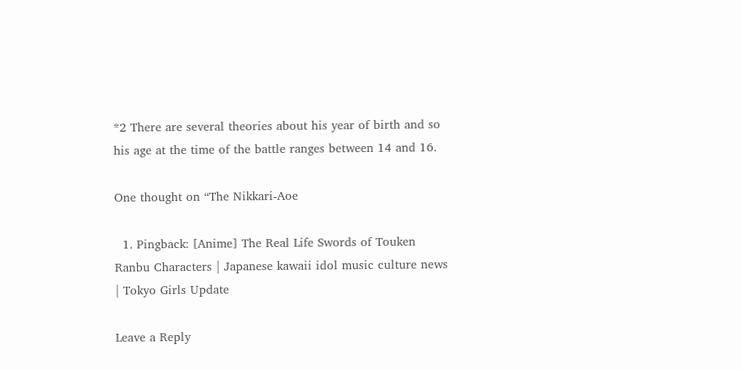*2 There are several theories about his year of birth and so his age at the time of the battle ranges between 14 and 16.

One thought on “The Nikkari-Aoe

  1. Pingback: [Anime] The Real Life Swords of Touken Ranbu Characters | Japanese kawaii idol music culture news | Tokyo Girls Update

Leave a Reply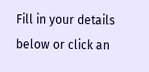Fill in your details below or click an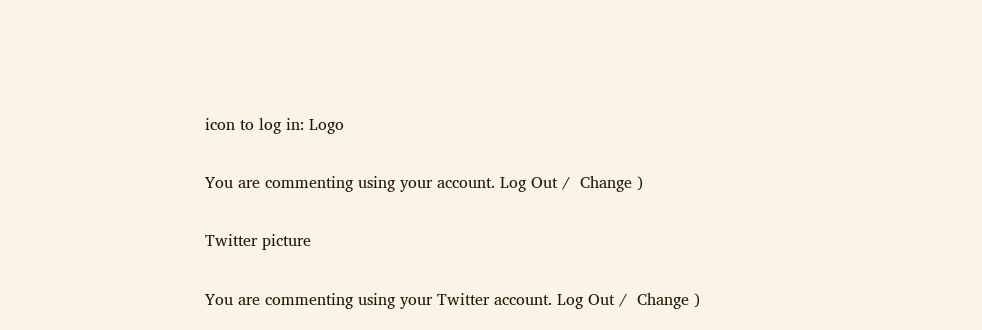icon to log in: Logo

You are commenting using your account. Log Out /  Change )

Twitter picture

You are commenting using your Twitter account. Log Out /  Change )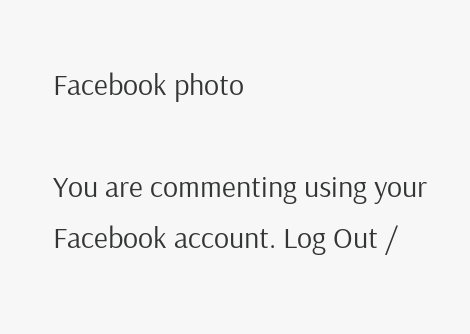Facebook photo

You are commenting using your Facebook account. Log Out /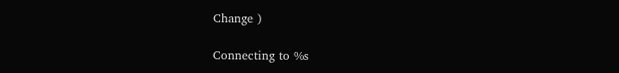Change )

Connecting to %s